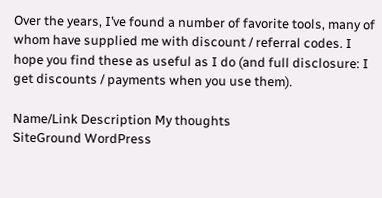Over the years, I’ve found a number of favorite tools, many of whom have supplied me with discount / referral codes. I hope you find these as useful as I do (and full disclosure: I get discounts / payments when you use them).

Name/Link Description My thoughts
SiteGround WordPress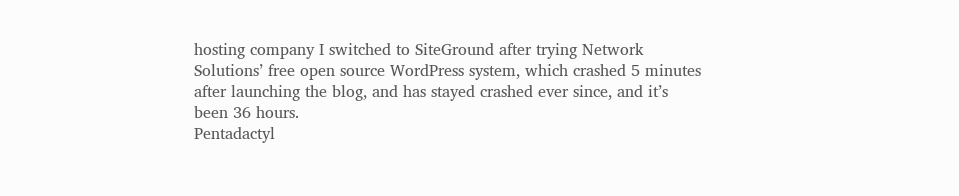hosting company I switched to SiteGround after trying Network Solutions’ free open source WordPress system, which crashed 5 minutes after launching the blog, and has stayed crashed ever since, and it’s been 36 hours.
Pentadactyl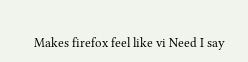Makes firefox feel like vi Need I say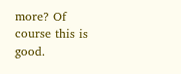more? Of course this is good.